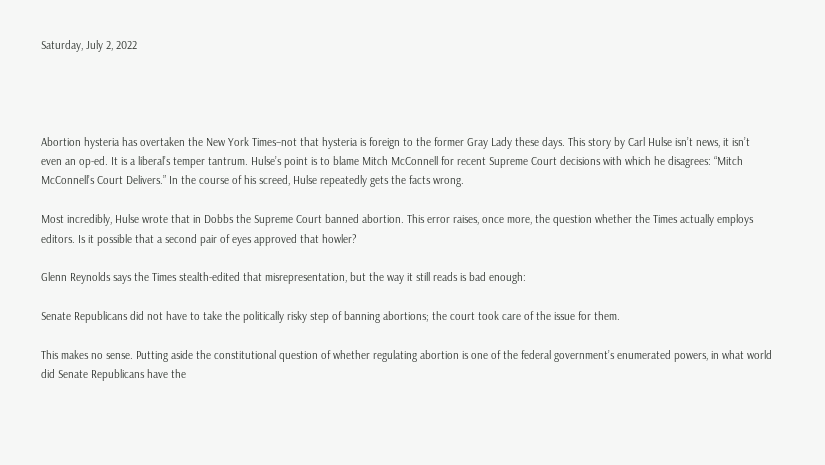Saturday, July 2, 2022




Abortion hysteria has overtaken the New York Times–not that hysteria is foreign to the former Gray Lady these days. This story by Carl Hulse isn’t news, it isn’t even an op-ed. It is a liberal’s temper tantrum. Hulse’s point is to blame Mitch McConnell for recent Supreme Court decisions with which he disagrees: “Mitch McConnell’s Court Delivers.” In the course of his screed, Hulse repeatedly gets the facts wrong.

Most incredibly, Hulse wrote that in Dobbs the Supreme Court banned abortion. This error raises, once more, the question whether the Times actually employs editors. Is it possible that a second pair of eyes approved that howler?

Glenn Reynolds says the Times stealth-edited that misrepresentation, but the way it still reads is bad enough:

Senate Republicans did not have to take the politically risky step of banning abortions; the court took care of the issue for them.

This makes no sense. Putting aside the constitutional question of whether regulating abortion is one of the federal government’s enumerated powers, in what world did Senate Republicans have the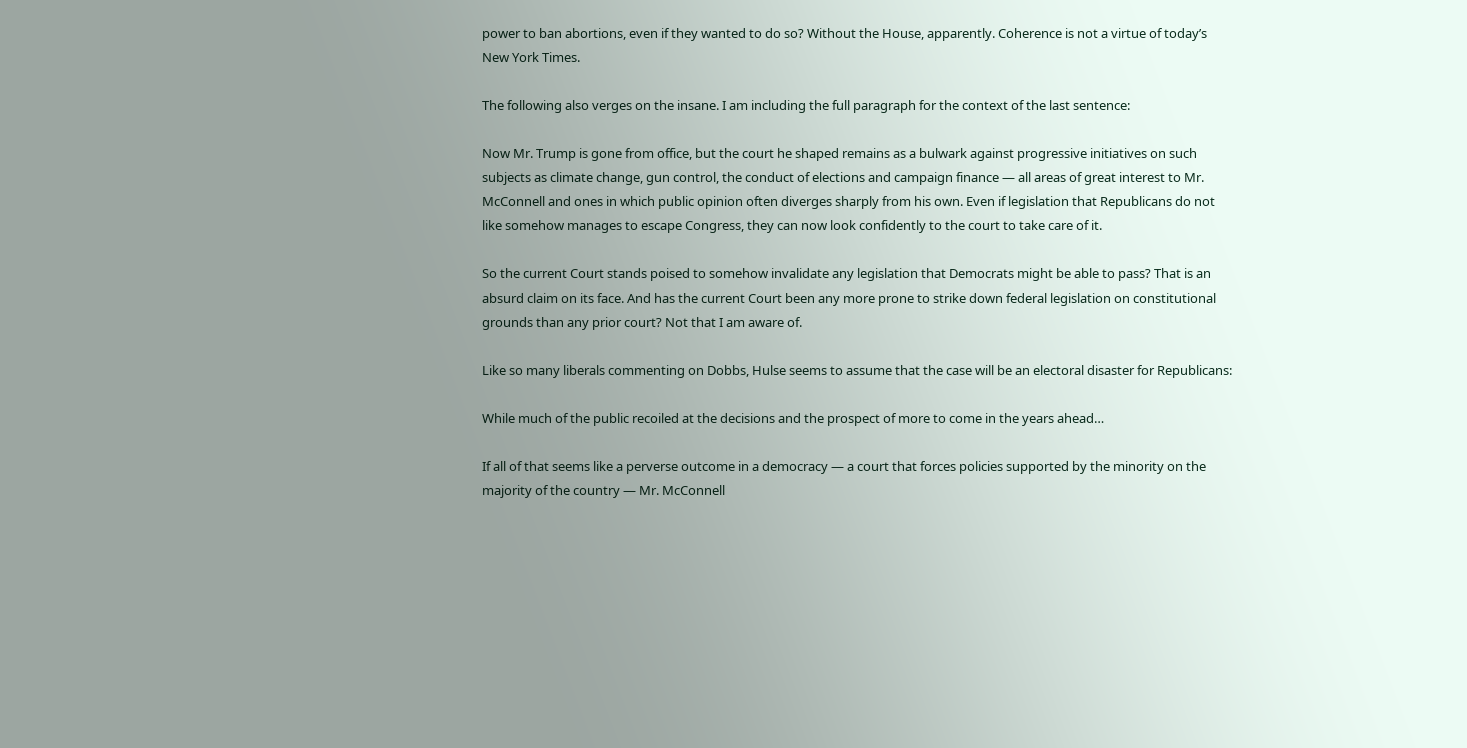power to ban abortions, even if they wanted to do so? Without the House, apparently. Coherence is not a virtue of today’s New York Times.

The following also verges on the insane. I am including the full paragraph for the context of the last sentence:

Now Mr. Trump is gone from office, but the court he shaped remains as a bulwark against progressive initiatives on such subjects as climate change, gun control, the conduct of elections and campaign finance — all areas of great interest to Mr. McConnell and ones in which public opinion often diverges sharply from his own. Even if legislation that Republicans do not like somehow manages to escape Congress, they can now look confidently to the court to take care of it.

So the current Court stands poised to somehow invalidate any legislation that Democrats might be able to pass? That is an absurd claim on its face. And has the current Court been any more prone to strike down federal legislation on constitutional grounds than any prior court? Not that I am aware of.

Like so many liberals commenting on Dobbs, Hulse seems to assume that the case will be an electoral disaster for Republicans:

While much of the public recoiled at the decisions and the prospect of more to come in the years ahead…

If all of that seems like a perverse outcome in a democracy — a court that forces policies supported by the minority on the majority of the country — Mr. McConnell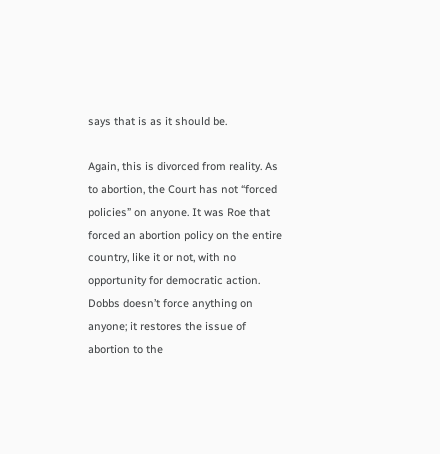says that is as it should be.

Again, this is divorced from reality. As to abortion, the Court has not “forced policies” on anyone. It was Roe that forced an abortion policy on the entire country, like it or not, with no opportunity for democratic action. Dobbs doesn’t force anything on anyone; it restores the issue of abortion to the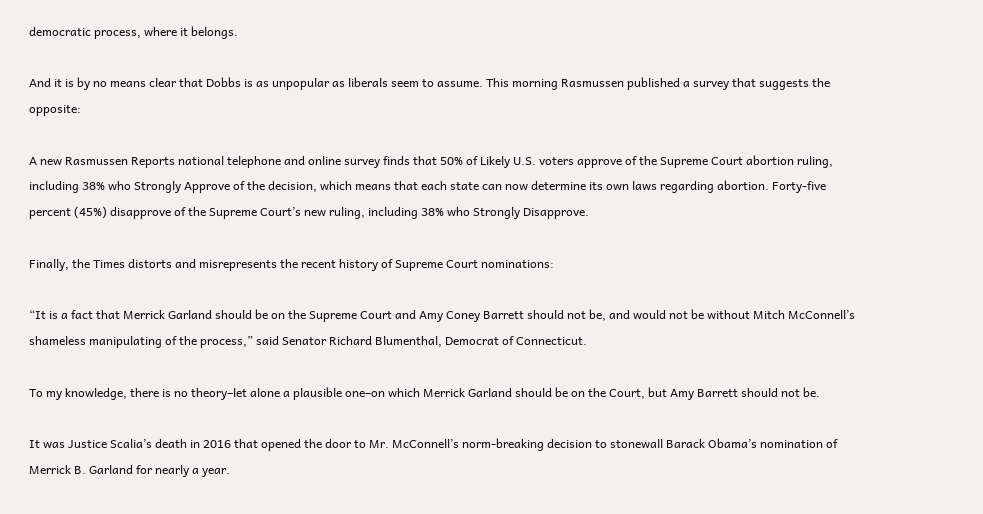democratic process, where it belongs.

And it is by no means clear that Dobbs is as unpopular as liberals seem to assume. This morning Rasmussen published a survey that suggests the opposite:

A new Rasmussen Reports national telephone and online survey finds that 50% of Likely U.S. voters approve of the Supreme Court abortion ruling, including 38% who Strongly Approve of the decision, which means that each state can now determine its own laws regarding abortion. Forty-five percent (45%) disapprove of the Supreme Court’s new ruling, including 38% who Strongly Disapprove.

Finally, the Times distorts and misrepresents the recent history of Supreme Court nominations:

“It is a fact that Merrick Garland should be on the Supreme Court and Amy Coney Barrett should not be, and would not be without Mitch McConnell’s shameless manipulating of the process,” said Senator Richard Blumenthal, Democrat of Connecticut.

To my knowledge, there is no theory–let alone a plausible one–on which Merrick Garland should be on the Court, but Amy Barrett should not be.

It was Justice Scalia’s death in 2016 that opened the door to Mr. McConnell’s norm-breaking decision to stonewall Barack Obama’s nomination of Merrick B. Garland for nearly a year.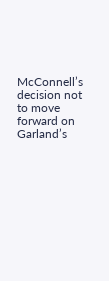McConnell’s decision not to move forward on Garland’s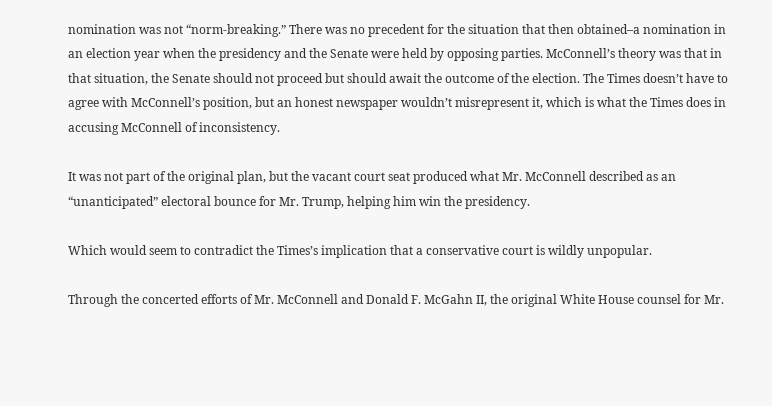nomination was not “norm-breaking.” There was no precedent for the situation that then obtained–a nomination in an election year when the presidency and the Senate were held by opposing parties. McConnell’s theory was that in that situation, the Senate should not proceed but should await the outcome of the election. The Times doesn’t have to agree with McConnell’s position, but an honest newspaper wouldn’t misrepresent it, which is what the Times does in accusing McConnell of inconsistency.

It was not part of the original plan, but the vacant court seat produced what Mr. McConnell described as an “unanticipated” electoral bounce for Mr. Trump, helping him win the presidency.

Which would seem to contradict the Times’s implication that a conservative court is wildly unpopular.

Through the concerted efforts of Mr. McConnell and Donald F. McGahn II, the original White House counsel for Mr.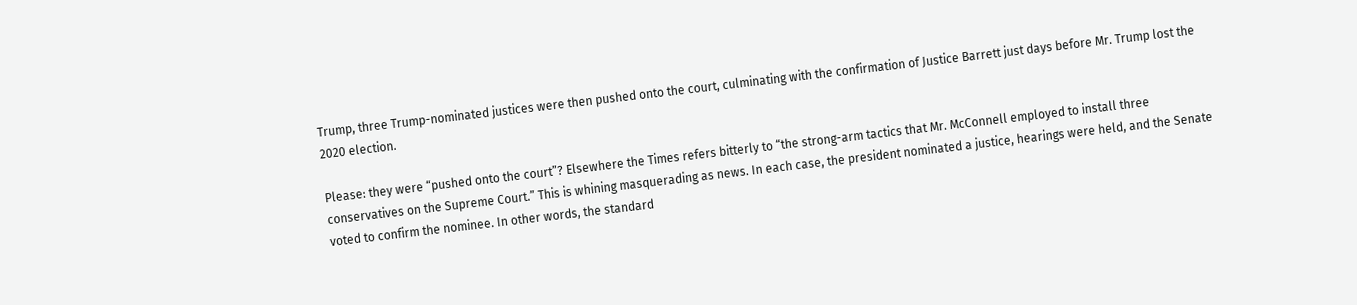Trump, three Trump-nominated justices were then pushed onto the court, culminating with the confirmation of Justice Barrett just days before Mr. Trump lost the 2020 election.

Please: they were “pushed onto the court”? Elsewhere the Times refers bitterly to “the strong-arm tactics that Mr. McConnell employed to install three conservatives on the Supreme Court.” This is whining masquerading as news. In each case, the president nominated a justice, hearings were held, and the Senate voted to confirm the nominee. In other words, the standard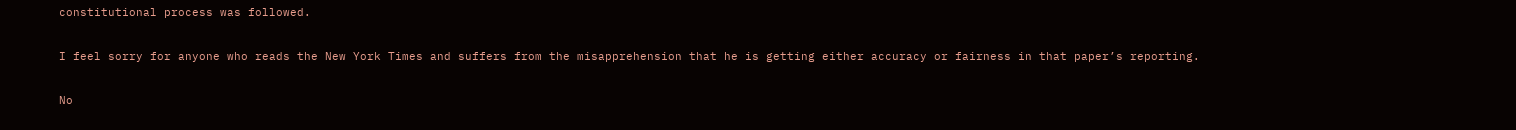constitutional process was followed.

I feel sorry for anyone who reads the New York Times and suffers from the misapprehension that he is getting either accuracy or fairness in that paper’s reporting.

No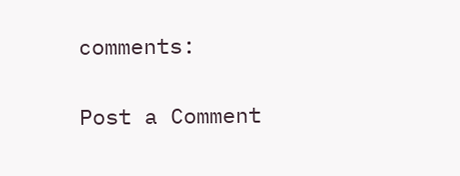comments:

Post a Comment